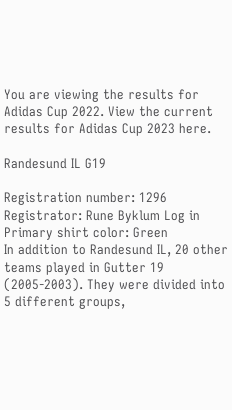You are viewing the results for Adidas Cup 2022. View the current results for Adidas Cup 2023 here.

Randesund IL G19

Registration number: 1296
Registrator: Rune Byklum Log in
Primary shirt color: Green
In addition to Randesund IL, 20 other teams played in Gutter 19 (2005-2003). They were divided into 5 different groups,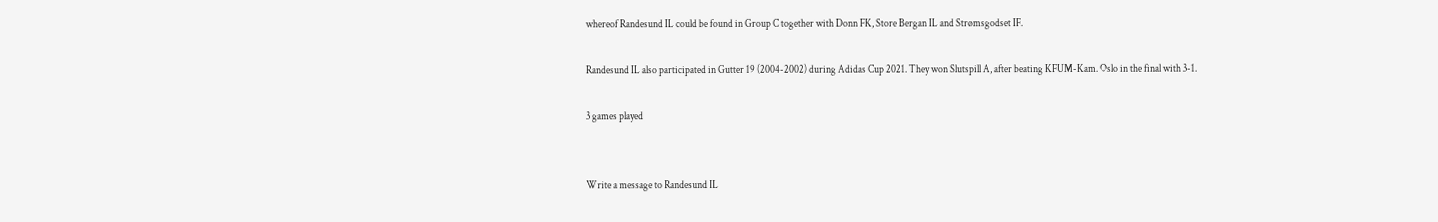whereof Randesund IL could be found in Group C together with Donn FK, Store Bergan IL and Strømsgodset IF.

Randesund IL also participated in Gutter 19 (2004-2002) during Adidas Cup 2021. They won Slutspill A, after beating KFUM-Kam. Oslo in the final with 3-1.

3 games played


Write a message to Randesund IL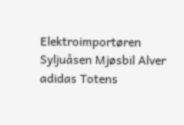Elektroimportøren Syljuåsen Mjøsbil Alver adidas Totens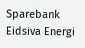Sparebank Eidsiva Energi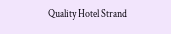Quality Hotel Strand